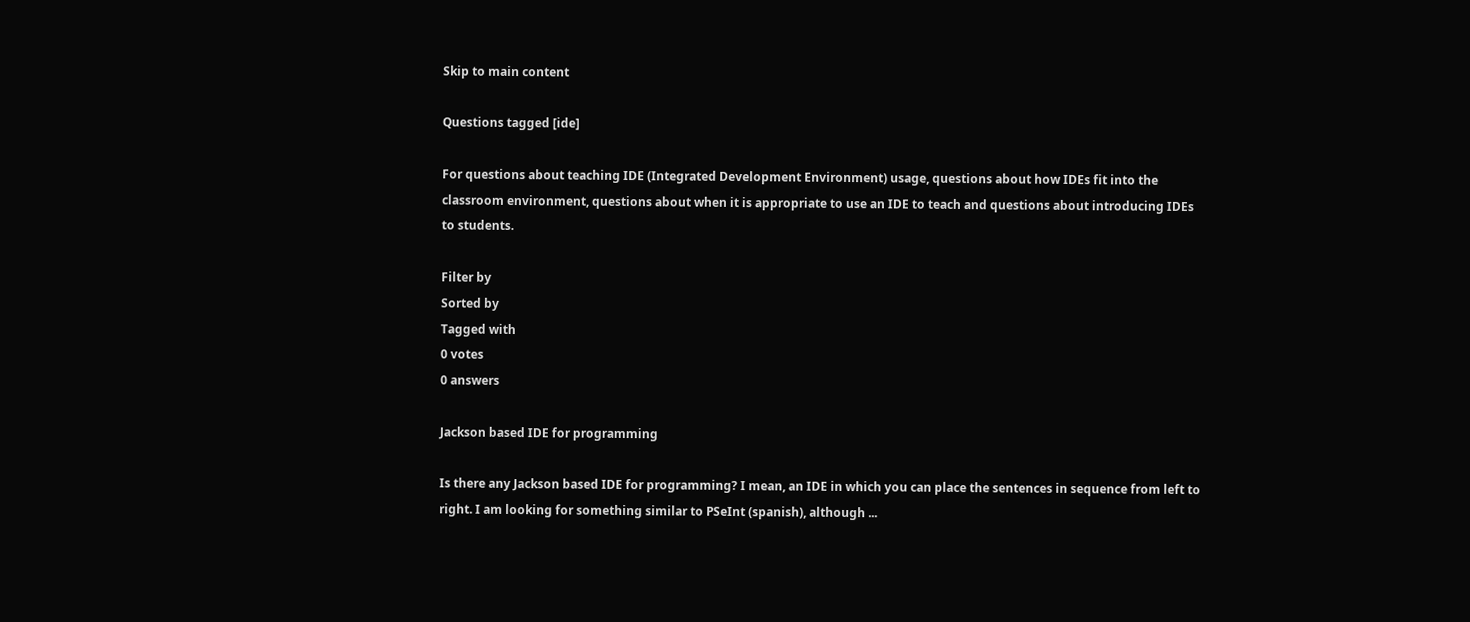Skip to main content

Questions tagged [ide]

For questions about teaching IDE (Integrated Development Environment) usage, questions about how IDEs fit into the classroom environment, questions about when it is appropriate to use an IDE to teach and questions about introducing IDEs to students.

Filter by
Sorted by
Tagged with
0 votes
0 answers

Jackson based IDE for programming

Is there any Jackson based IDE for programming? I mean, an IDE in which you can place the sentences in sequence from left to right. I am looking for something similar to PSeInt (spanish), although ...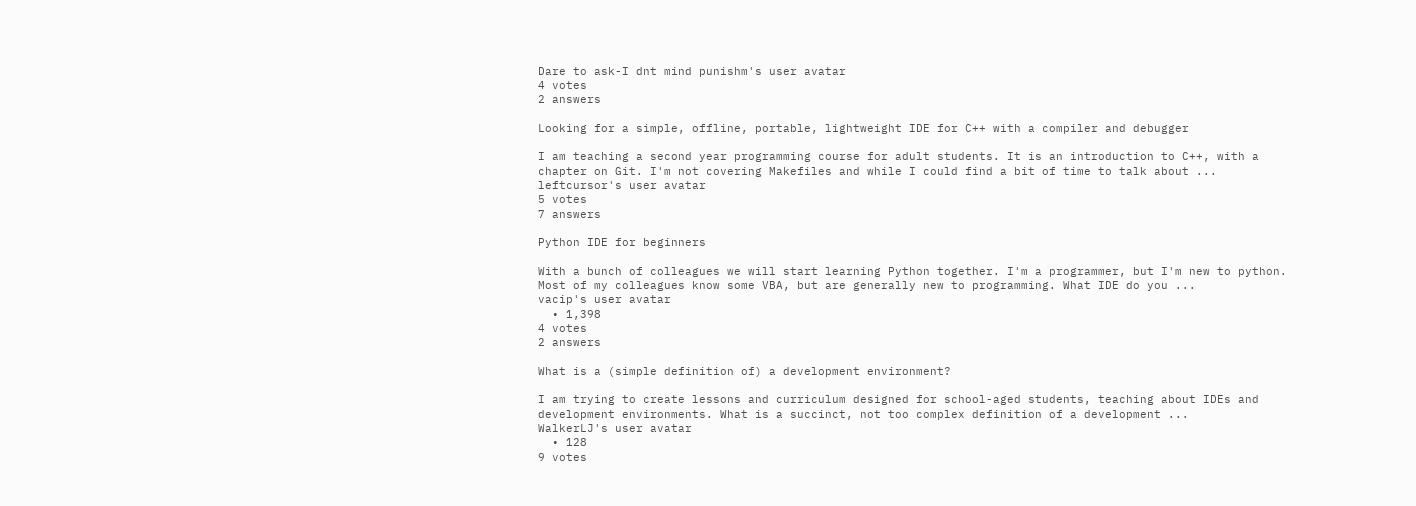Dare to ask-I dnt mind punishm's user avatar
4 votes
2 answers

Looking for a simple, offline, portable, lightweight IDE for C++ with a compiler and debugger

I am teaching a second year programming course for adult students. It is an introduction to C++, with a chapter on Git. I'm not covering Makefiles and while I could find a bit of time to talk about ...
leftcursor's user avatar
5 votes
7 answers

Python IDE for beginners

With a bunch of colleagues we will start learning Python together. I'm a programmer, but I'm new to python. Most of my colleagues know some VBA, but are generally new to programming. What IDE do you ...
vacip's user avatar
  • 1,398
4 votes
2 answers

What is a (simple definition of) a development environment?

I am trying to create lessons and curriculum designed for school-aged students, teaching about IDEs and development environments. What is a succinct, not too complex definition of a development ...
WalkerLJ's user avatar
  • 128
9 votes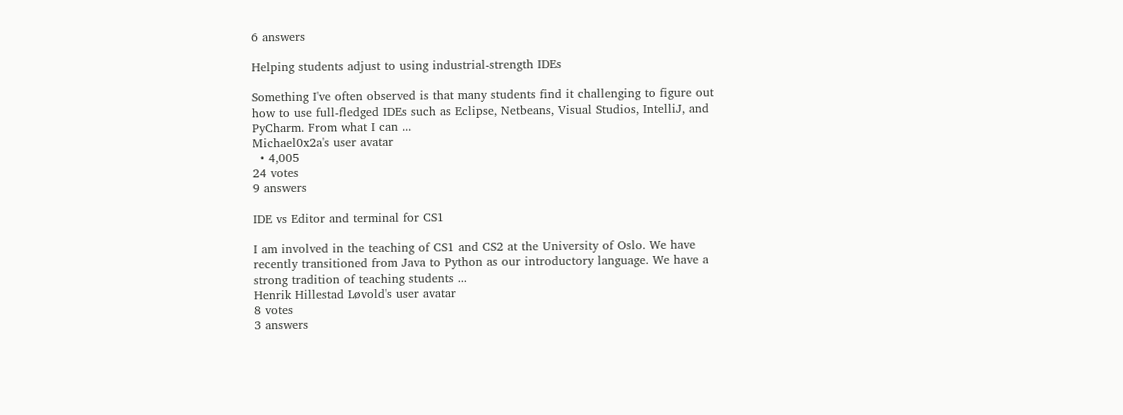6 answers

Helping students adjust to using industrial-strength IDEs

Something I've often observed is that many students find it challenging to figure out how to use full-fledged IDEs such as Eclipse, Netbeans, Visual Studios, IntelliJ, and PyCharm. From what I can ...
Michael0x2a's user avatar
  • 4,005
24 votes
9 answers

IDE vs Editor and terminal for CS1

I am involved in the teaching of CS1 and CS2 at the University of Oslo. We have recently transitioned from Java to Python as our introductory language. We have a strong tradition of teaching students ...
Henrik Hillestad Løvold's user avatar
8 votes
3 answers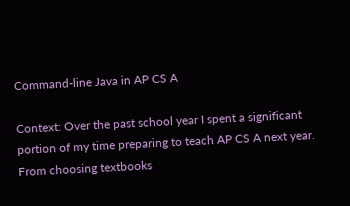Command-line Java in AP CS A

Context: Over the past school year I spent a significant portion of my time preparing to teach AP CS A next year. From choosing textbooks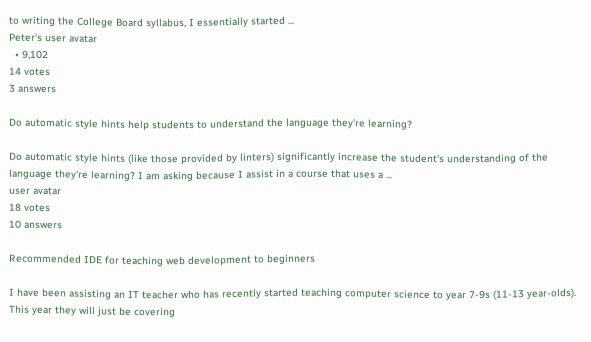to writing the College Board syllabus, I essentially started ...
Peter's user avatar
  • 9,102
14 votes
3 answers

Do automatic style hints help students to understand the language they're learning?

Do automatic style hints (like those provided by linters) significantly increase the student's understanding of the language they're learning? I am asking because I assist in a course that uses a ...
user avatar
18 votes
10 answers

Recommended IDE for teaching web development to beginners

I have been assisting an IT teacher who has recently started teaching computer science to year 7-9s (11-13 year-olds). This year they will just be covering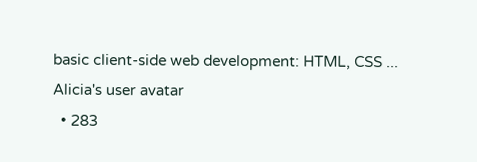basic client-side web development: HTML, CSS ...
Alicia's user avatar
  • 283